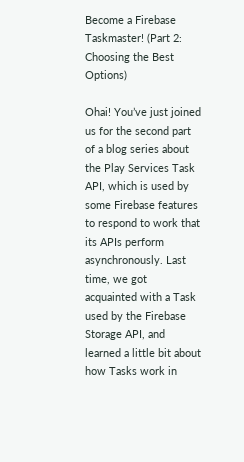Become a Firebase Taskmaster! (Part 2: Choosing the Best Options)

Ohai! You’ve just joined us for the second part of a blog series about the Play Services Task API, which is used by some Firebase features to respond to work that its APIs perform asynchronously. Last time, we got acquainted with a Task used by the Firebase Storage API, and learned a little bit about how Tasks work in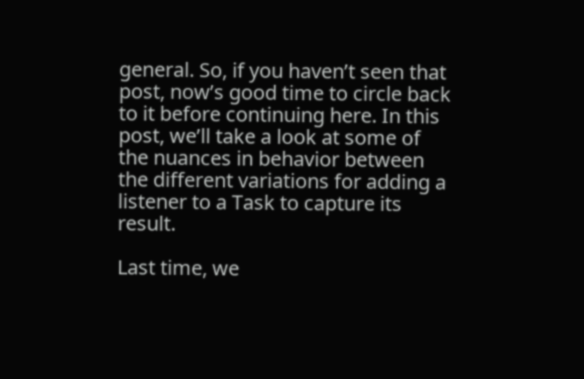general. So, if you haven’t seen that post, now’s good time to circle back to it before continuing here. In this post, we’ll take a look at some of the nuances in behavior between the different variations for adding a listener to a Task to capture its result.

Last time, we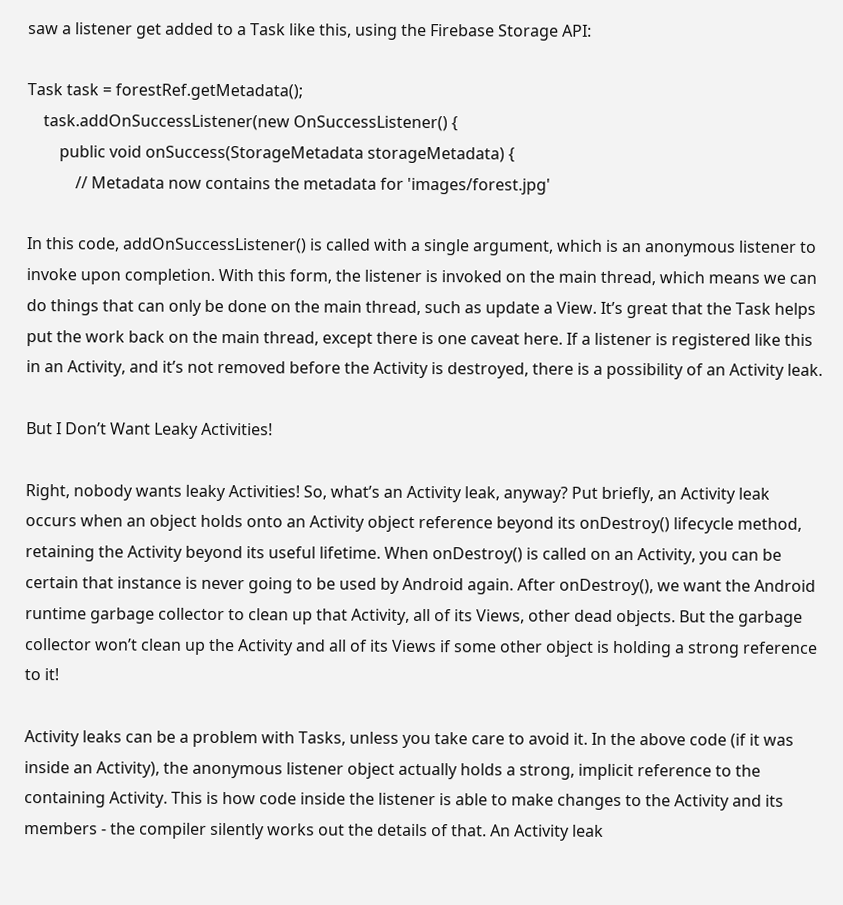saw a listener get added to a Task like this, using the Firebase Storage API:

Task task = forestRef.getMetadata();
    task.addOnSuccessListener(new OnSuccessListener() {
        public void onSuccess(StorageMetadata storageMetadata) {
            // Metadata now contains the metadata for 'images/forest.jpg'

In this code, addOnSuccessListener() is called with a single argument, which is an anonymous listener to invoke upon completion. With this form, the listener is invoked on the main thread, which means we can do things that can only be done on the main thread, such as update a View. It’s great that the Task helps put the work back on the main thread, except there is one caveat here. If a listener is registered like this in an Activity, and it’s not removed before the Activity is destroyed, there is a possibility of an Activity leak.

But I Don’t Want Leaky Activities!

Right, nobody wants leaky Activities! So, what’s an Activity leak, anyway? Put briefly, an Activity leak occurs when an object holds onto an Activity object reference beyond its onDestroy() lifecycle method, retaining the Activity beyond its useful lifetime. When onDestroy() is called on an Activity, you can be certain that instance is never going to be used by Android again. After onDestroy(), we want the Android runtime garbage collector to clean up that Activity, all of its Views, other dead objects. But the garbage collector won’t clean up the Activity and all of its Views if some other object is holding a strong reference to it!

Activity leaks can be a problem with Tasks, unless you take care to avoid it. In the above code (if it was inside an Activity), the anonymous listener object actually holds a strong, implicit reference to the containing Activity. This is how code inside the listener is able to make changes to the Activity and its members - the compiler silently works out the details of that. An Activity leak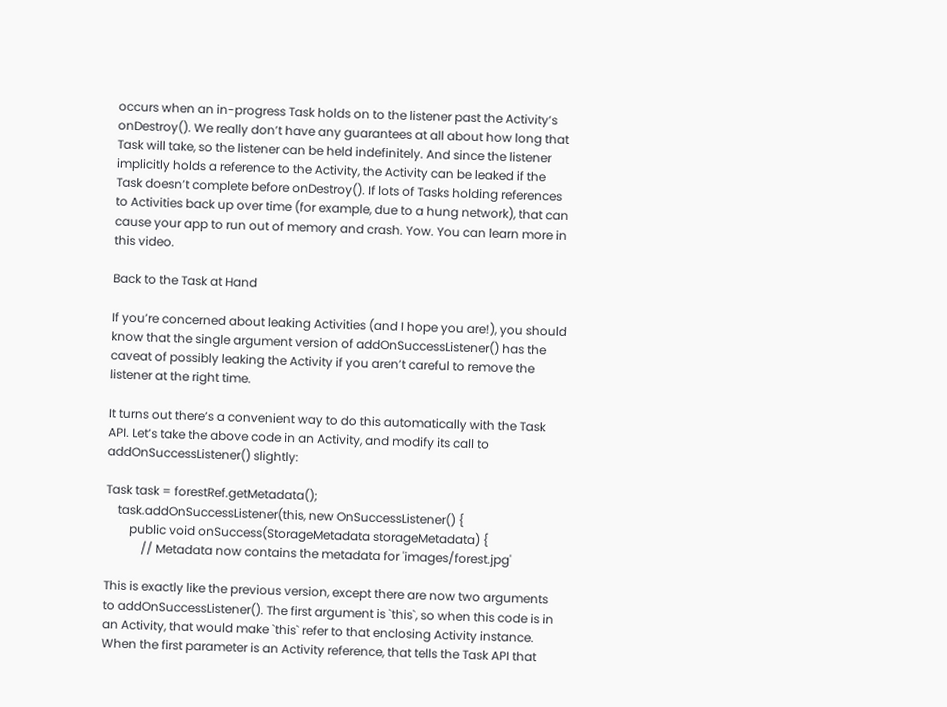occurs when an in-progress Task holds on to the listener past the Activity’s onDestroy(). We really don’t have any guarantees at all about how long that Task will take, so the listener can be held indefinitely. And since the listener implicitly holds a reference to the Activity, the Activity can be leaked if the Task doesn’t complete before onDestroy(). If lots of Tasks holding references to Activities back up over time (for example, due to a hung network), that can cause your app to run out of memory and crash. Yow. You can learn more in this video.

Back to the Task at Hand

If you’re concerned about leaking Activities (and I hope you are!), you should know that the single argument version of addOnSuccessListener() has the caveat of possibly leaking the Activity if you aren’t careful to remove the listener at the right time.

It turns out there’s a convenient way to do this automatically with the Task API. Let’s take the above code in an Activity, and modify its call to addOnSuccessListener() slightly:

Task task = forestRef.getMetadata();
    task.addOnSuccessListener(this, new OnSuccessListener() {
        public void onSuccess(StorageMetadata storageMetadata) {
            // Metadata now contains the metadata for 'images/forest.jpg'

This is exactly like the previous version, except there are now two arguments to addOnSuccessListener(). The first argument is `this`, so when this code is in an Activity, that would make `this` refer to that enclosing Activity instance. When the first parameter is an Activity reference, that tells the Task API that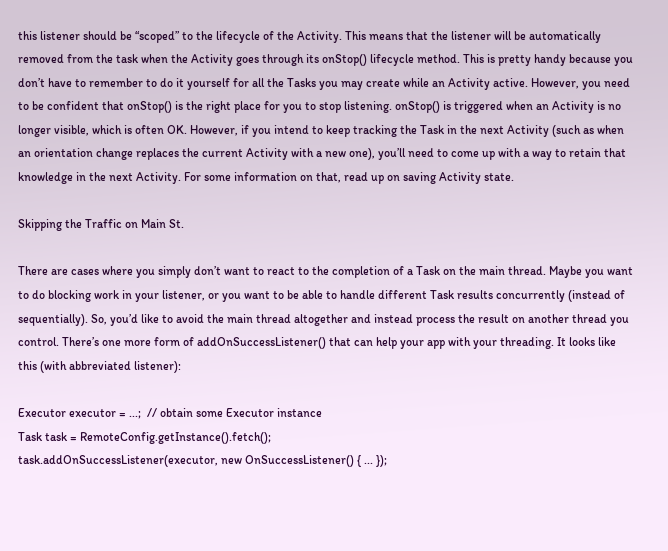this listener should be “scoped” to the lifecycle of the Activity. This means that the listener will be automatically removed from the task when the Activity goes through its onStop() lifecycle method. This is pretty handy because you don’t have to remember to do it yourself for all the Tasks you may create while an Activity active. However, you need to be confident that onStop() is the right place for you to stop listening. onStop() is triggered when an Activity is no longer visible, which is often OK. However, if you intend to keep tracking the Task in the next Activity (such as when an orientation change replaces the current Activity with a new one), you’ll need to come up with a way to retain that knowledge in the next Activity. For some information on that, read up on saving Activity state.

Skipping the Traffic on Main St.

There are cases where you simply don’t want to react to the completion of a Task on the main thread. Maybe you want to do blocking work in your listener, or you want to be able to handle different Task results concurrently (instead of sequentially). So, you’d like to avoid the main thread altogether and instead process the result on another thread you control. There’s one more form of addOnSuccessListener() that can help your app with your threading. It looks like this (with abbreviated listener):

Executor executor = ...;  // obtain some Executor instance
Task task = RemoteConfig.getInstance().fetch();
task.addOnSuccessListener(executor, new OnSuccessListener() { ... });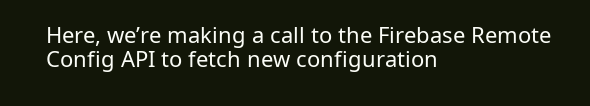Here, we’re making a call to the Firebase Remote Config API to fetch new configuration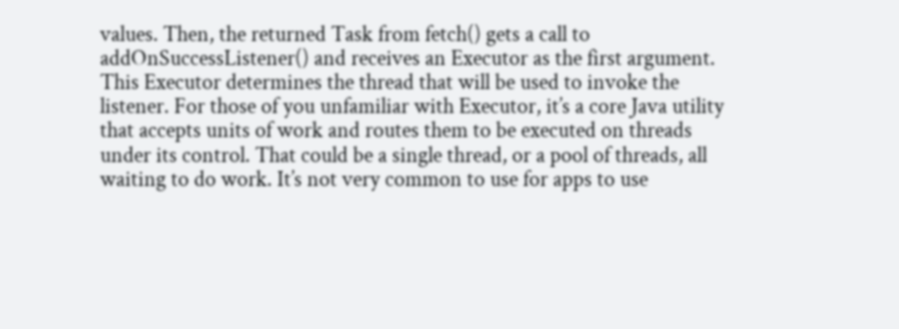values. Then, the returned Task from fetch() gets a call to addOnSuccessListener() and receives an Executor as the first argument. This Executor determines the thread that will be used to invoke the listener. For those of you unfamiliar with Executor, it’s a core Java utility that accepts units of work and routes them to be executed on threads under its control. That could be a single thread, or a pool of threads, all waiting to do work. It’s not very common to use for apps to use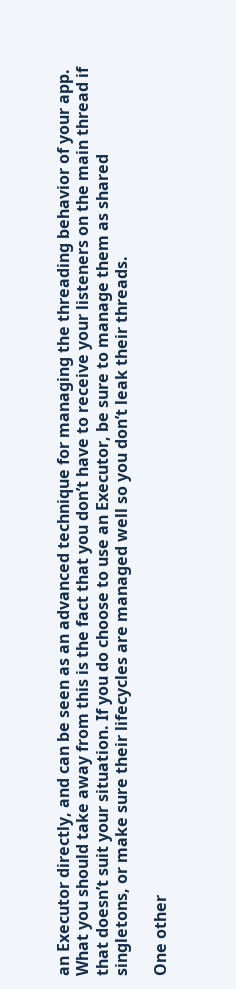an Executor directly, and can be seen as an advanced technique for managing the threading behavior of your app. What you should take away from this is the fact that you don’t have to receive your listeners on the main thread if that doesn’t suit your situation. If you do choose to use an Executor, be sure to manage them as shared singletons, or make sure their lifecycles are managed well so you don’t leak their threads.

One other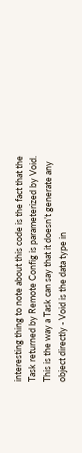interesting thing to note about this code is the fact that the Task returned by Remote Config is parameterized by Void. This is the way a Task can say that it doesn’t generate any object directly - Void is the data type in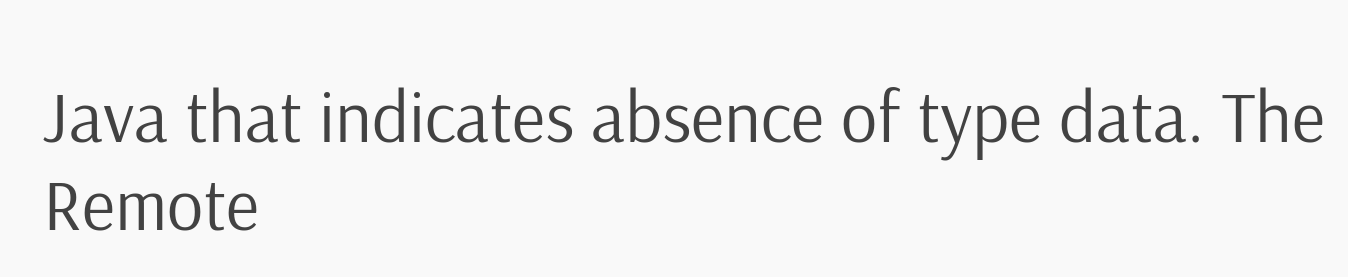Java that indicates absence of type data. The Remote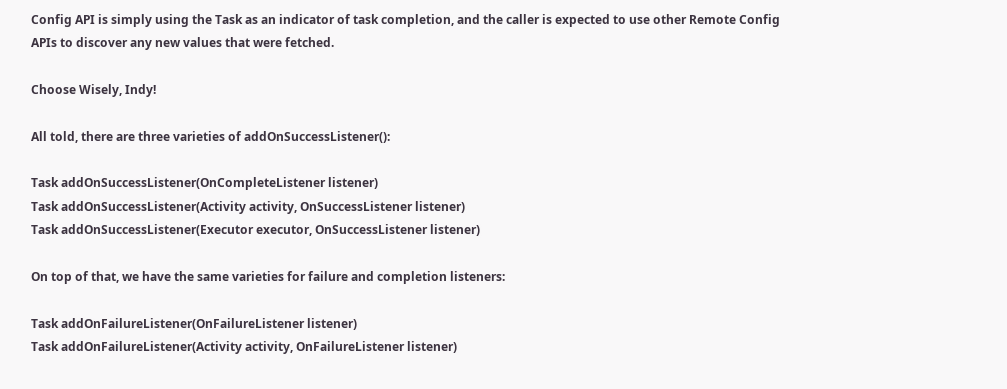Config API is simply using the Task as an indicator of task completion, and the caller is expected to use other Remote Config APIs to discover any new values that were fetched.

Choose Wisely, Indy!

All told, there are three varieties of addOnSuccessListener():

Task addOnSuccessListener(OnCompleteListener listener)
Task addOnSuccessListener(Activity activity, OnSuccessListener listener)
Task addOnSuccessListener(Executor executor, OnSuccessListener listener)

On top of that, we have the same varieties for failure and completion listeners:

Task addOnFailureListener(OnFailureListener listener)
Task addOnFailureListener(Activity activity, OnFailureListener listener)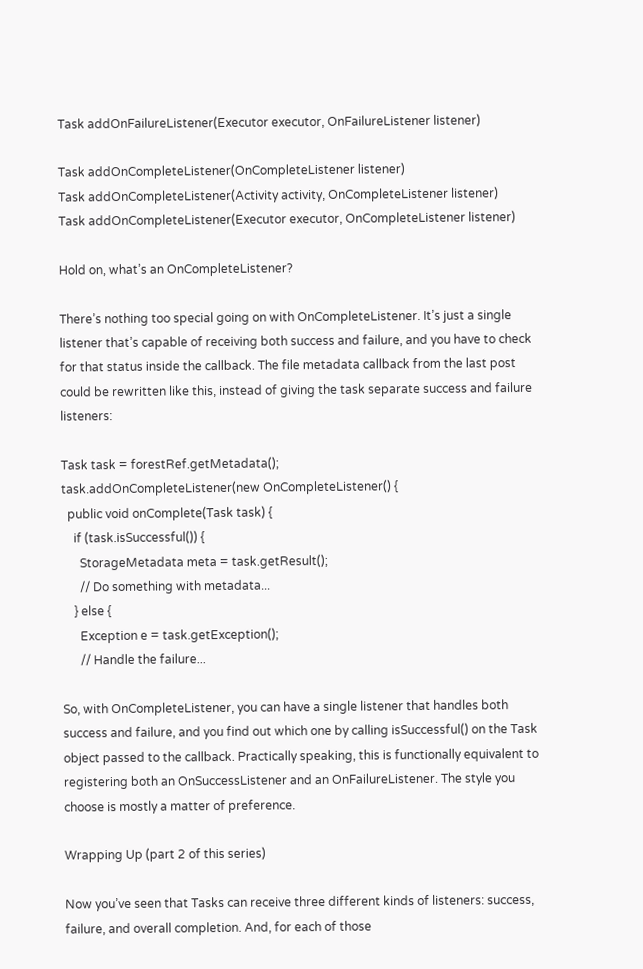Task addOnFailureListener(Executor executor, OnFailureListener listener)

Task addOnCompleteListener(OnCompleteListener listener)
Task addOnCompleteListener(Activity activity, OnCompleteListener listener)
Task addOnCompleteListener(Executor executor, OnCompleteListener listener)

Hold on, what’s an OnCompleteListener?

There’s nothing too special going on with OnCompleteListener. It’s just a single listener that’s capable of receiving both success and failure, and you have to check for that status inside the callback. The file metadata callback from the last post could be rewritten like this, instead of giving the task separate success and failure listeners:

Task task = forestRef.getMetadata();
task.addOnCompleteListener(new OnCompleteListener() {
  public void onComplete(Task task) {
    if (task.isSuccessful()) {
      StorageMetadata meta = task.getResult();
      // Do something with metadata...
    } else {
      Exception e = task.getException();
      // Handle the failure...

So, with OnCompleteListener, you can have a single listener that handles both success and failure, and you find out which one by calling isSuccessful() on the Task object passed to the callback. Practically speaking, this is functionally equivalent to registering both an OnSuccessListener and an OnFailureListener. The style you choose is mostly a matter of preference.

Wrapping Up (part 2 of this series)

Now you’ve seen that Tasks can receive three different kinds of listeners: success, failure, and overall completion. And, for each of those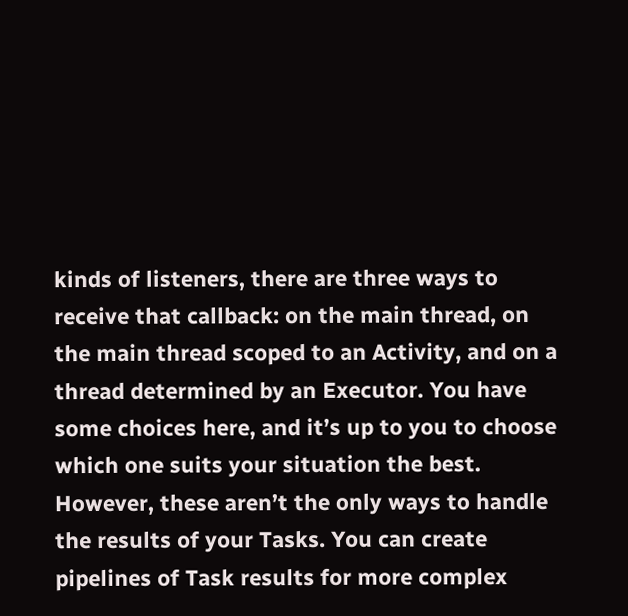kinds of listeners, there are three ways to receive that callback: on the main thread, on the main thread scoped to an Activity, and on a thread determined by an Executor. You have some choices here, and it’s up to you to choose which one suits your situation the best. However, these aren’t the only ways to handle the results of your Tasks. You can create pipelines of Task results for more complex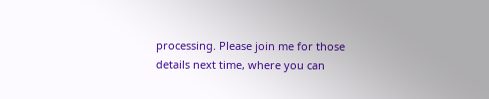processing. Please join me for those details next time, where you can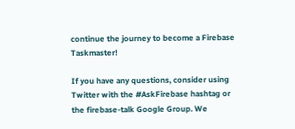continue the journey to become a Firebase Taskmaster!

If you have any questions, consider using Twitter with the #AskFirebase hashtag or the firebase-talk Google Group. We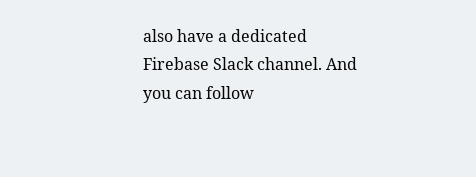also have a dedicated Firebase Slack channel. And you can follow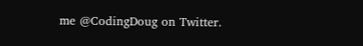me @CodingDoug on Twitter.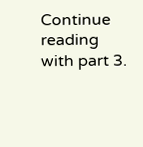Continue reading with part 3.